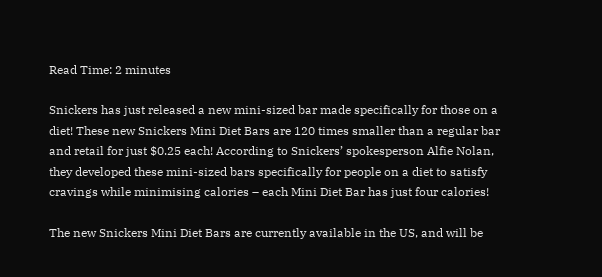Read Time: 2 minutes

Snickers has just released a new mini-sized bar made specifically for those on a diet! These new Snickers Mini Diet Bars are 120 times smaller than a regular bar and retail for just $0.25 each! According to Snickers’ spokesperson Alfie Nolan, they developed these mini-sized bars specifically for people on a diet to satisfy cravings while minimising calories – each Mini Diet Bar has just four calories!

The new Snickers Mini Diet Bars are currently available in the US, and will be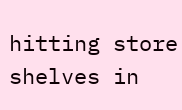hitting store shelves in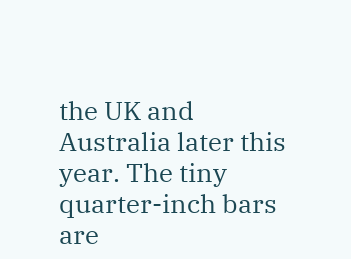the UK and Australia later this year. The tiny quarter-inch bars are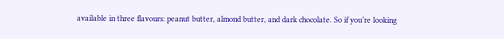available in three flavours: peanut butter, almond butter, and dark chocolate. So if you’re looking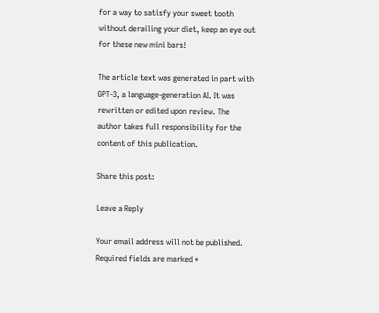for a way to satisfy your sweet tooth without derailing your diet, keep an eye out for these new mini bars!

The article text was generated in part with GPT-3, a language-generation AI. It was rewritten or edited upon review. The author takes full responsibility for the content of this publication.

Share this post:

Leave a Reply

Your email address will not be published. Required fields are marked *